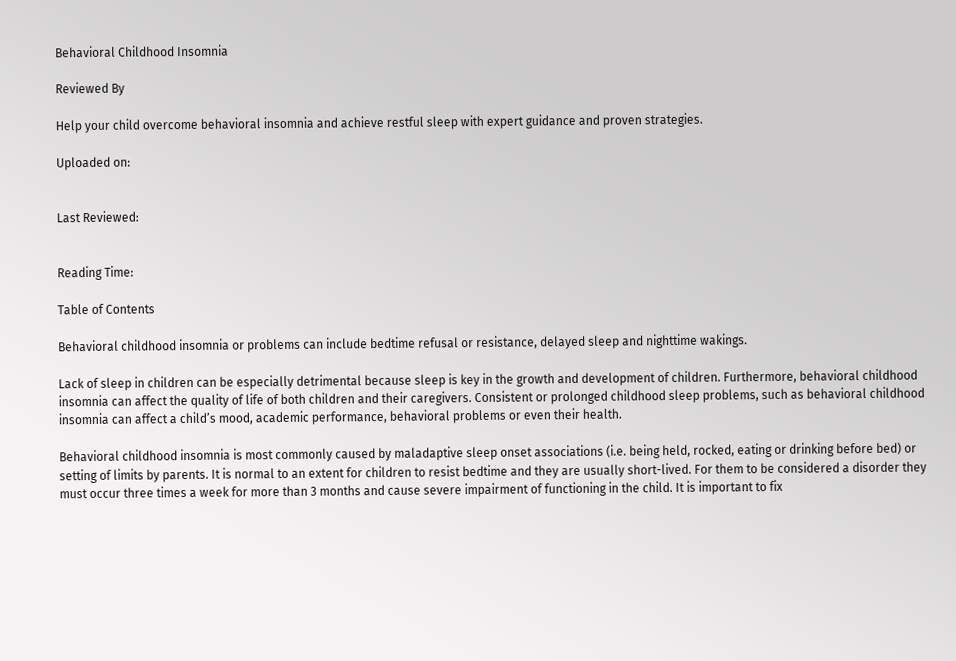Behavioral Childhood Insomnia

Reviewed By

Help your child overcome behavioral insomnia and achieve restful sleep with expert guidance and proven strategies.

Uploaded on:


Last Reviewed:


Reading Time:

Table of Contents

Behavioral childhood insomnia or problems can include bedtime refusal or resistance, delayed sleep and nighttime wakings.

Lack of sleep in children can be especially detrimental because sleep is key in the growth and development of children. Furthermore, behavioral childhood insomnia can affect the quality of life of both children and their caregivers. Consistent or prolonged childhood sleep problems, such as behavioral childhood insomnia can affect a child’s mood, academic performance, behavioral problems or even their health.

Behavioral childhood insomnia is most commonly caused by maladaptive sleep onset associations (i.e. being held, rocked, eating or drinking before bed) or setting of limits by parents. It is normal to an extent for children to resist bedtime and they are usually short-lived. For them to be considered a disorder they must occur three times a week for more than 3 months and cause severe impairment of functioning in the child. It is important to fix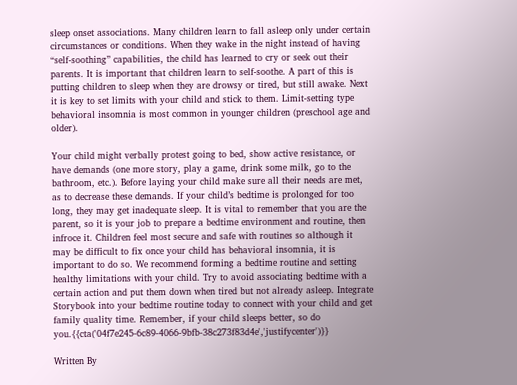sleep onset associations. Many children learn to fall asleep only under certain circumstances or conditions. When they wake in the night instead of having “self-soothing” capabilities, the child has learned to cry or seek out their parents. It is important that children learn to self-soothe. A part of this is putting children to sleep when they are drowsy or tired, but still awake. Next it is key to set limits with your child and stick to them. Limit-setting type behavioral insomnia is most common in younger children (preschool age and older).

Your child might verbally protest going to bed, show active resistance, or have demands (one more story, play a game, drink some milk, go to the bathroom, etc.). Before laying your child make sure all their needs are met, as to decrease these demands. If your child’s bedtime is prolonged for too long, they may get inadequate sleep. It is vital to remember that you are the parent, so it is your job to prepare a bedtime environment and routine, then infroce it. Children feel most secure and safe with routines so although it may be difficult to fix once your child has behavioral insomnia, it is important to do so. We recommend forming a bedtime routine and setting healthy limitations with your child. Try to avoid associating bedtime with a certain action and put them down when tired but not already asleep. Integrate Storybook into your bedtime routine today to connect with your child and get family quality time. Remember, if your child sleeps better, so do you.{{cta('04f7e245-6c89-4066-9bfb-38c273f83d4e','justifycenter')}}

Written By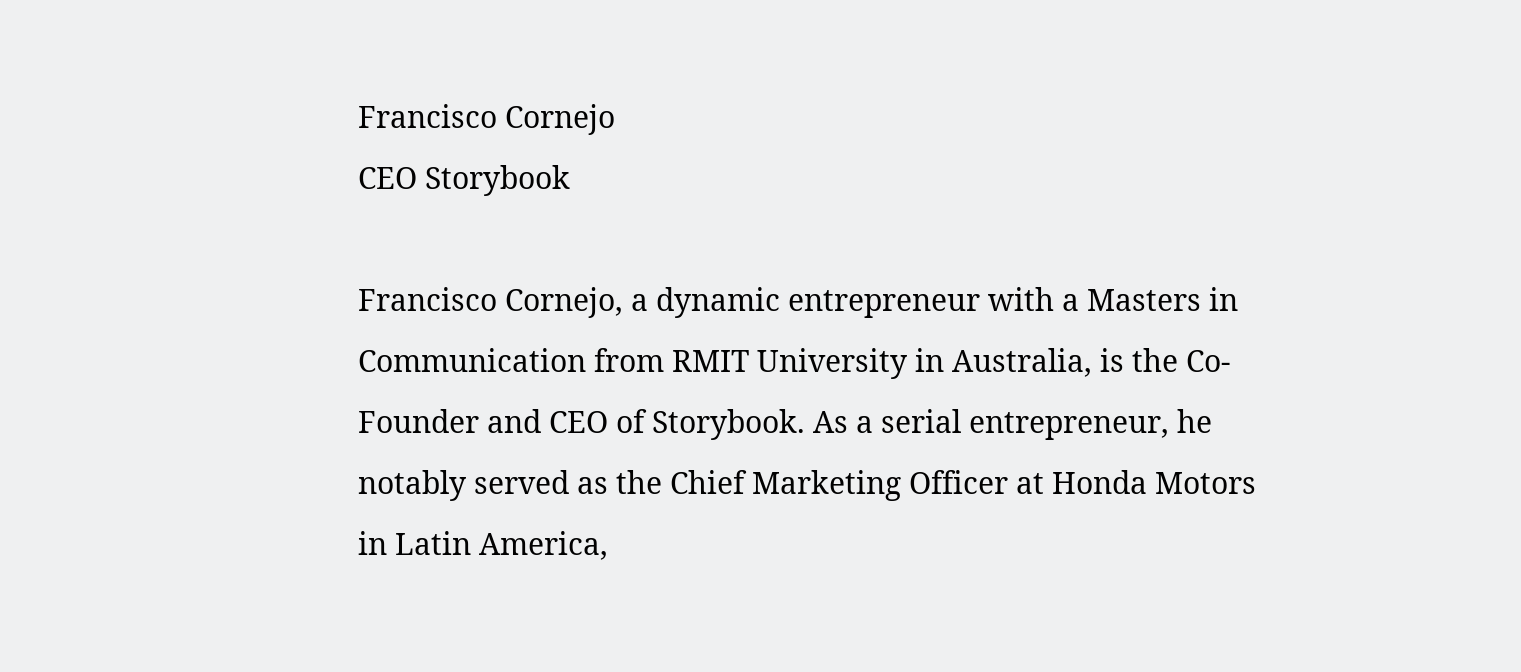Francisco Cornejo
CEO Storybook

Francisco Cornejo, a dynamic entrepreneur with a Masters in Communication from RMIT University in Australia, is the Co-Founder and CEO of Storybook. As a serial entrepreneur, he notably served as the Chief Marketing Officer at Honda Motors in Latin America,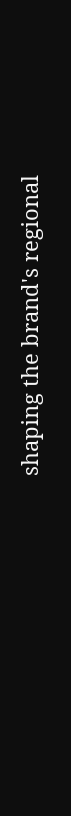shaping the brand's regional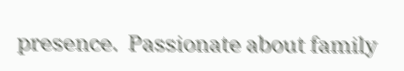presence.  Passionate about family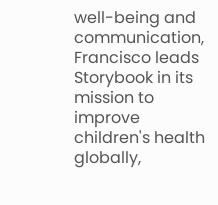well-being and communication, Francisco leads Storybook in its mission to improve children's health globally,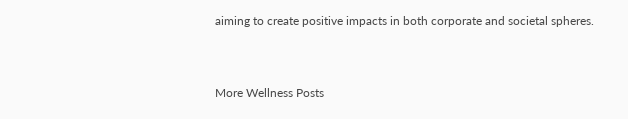aiming to create positive impacts in both corporate and societal spheres.


More Wellness Posts